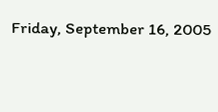Friday, September 16, 2005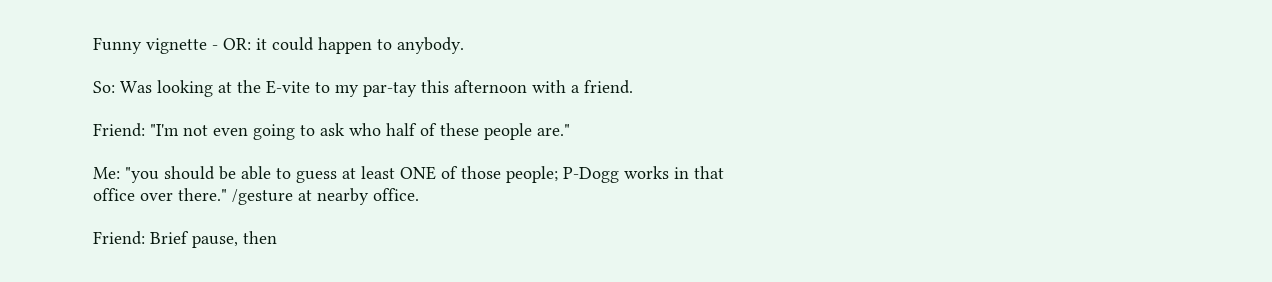Funny vignette - OR: it could happen to anybody.

So: Was looking at the E-vite to my par-tay this afternoon with a friend.

Friend: "I'm not even going to ask who half of these people are."

Me: "you should be able to guess at least ONE of those people; P-Dogg works in that office over there." /gesture at nearby office.

Friend: Brief pause, then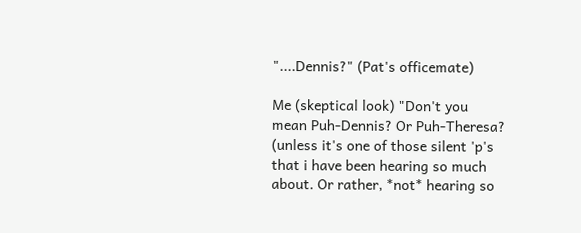"....Dennis?" (Pat's officemate)

Me (skeptical look) "Don't you mean Puh-Dennis? Or Puh-Theresa? (unless it's one of those silent 'p's that i have been hearing so much about. Or rather, *not* hearing so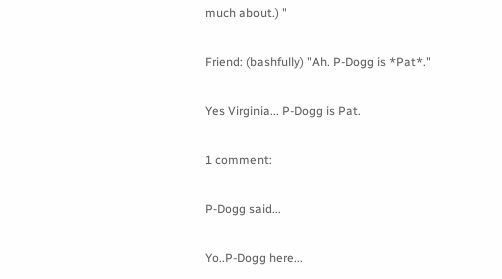much about.) "

Friend: (bashfully) "Ah. P-Dogg is *Pat*."

Yes Virginia... P-Dogg is Pat.

1 comment:

P-Dogg said...

Yo..P-Dogg here...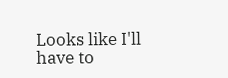Looks like I'll have to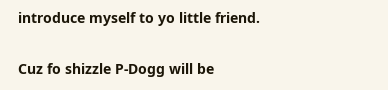introduce myself to yo little friend.

Cuz fo shizzle P-Dogg will be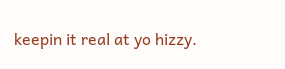keepin it real at yo hizzy.